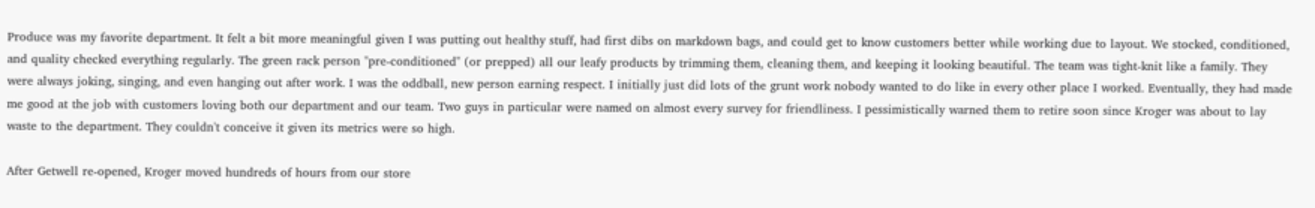Produce was my favorite department. It felt a bit more meaningful given I was putting out healthy stuff, had first dibs on markdown bags, and could get to know customers better while working due to layout. We stocked, conditioned, and quality checked everything regularly. The green rack person "pre-conditioned" (or prepped) all our leafy products by trimming them, cleaning them, and keeping it looking beautiful. The team was tight-knit like a family. They were always joking, singing, and even hanging out after work. I was the oddball, new person earning respect. I initially just did lots of the grunt work nobody wanted to do like in every other place I worked. Eventually, they had made me good at the job with customers loving both our department and our team. Two guys in particular were named on almost every survey for friendliness. I pessimistically warned them to retire soon since Kroger was about to lay waste to the department. They couldn't conceive it given its metrics were so high.

After Getwell re-opened, Kroger moved hundreds of hours from our store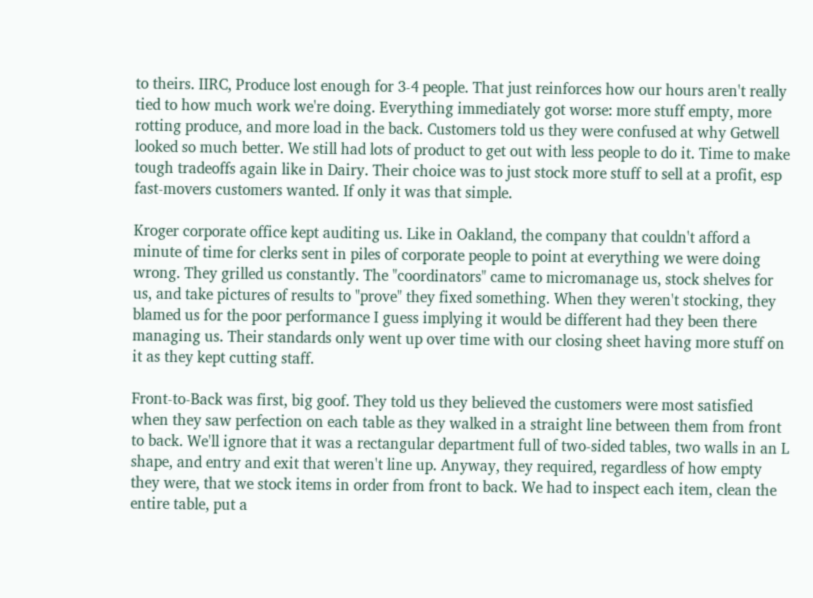to theirs. IIRC, Produce lost enough for 3-4 people. That just reinforces how our hours aren't really tied to how much work we're doing. Everything immediately got worse: more stuff empty, more rotting produce, and more load in the back. Customers told us they were confused at why Getwell looked so much better. We still had lots of product to get out with less people to do it. Time to make tough tradeoffs again like in Dairy. Their choice was to just stock more stuff to sell at a profit, esp fast-movers customers wanted. If only it was that simple.

Kroger corporate office kept auditing us. Like in Oakland, the company that couldn't afford a minute of time for clerks sent in piles of corporate people to point at everything we were doing wrong. They grilled us constantly. The "coordinators" came to micromanage us, stock shelves for us, and take pictures of results to "prove" they fixed something. When they weren't stocking, they blamed us for the poor performance I guess implying it would be different had they been there managing us. Their standards only went up over time with our closing sheet having more stuff on it as they kept cutting staff.

Front-to-Back was first, big goof. They told us they believed the customers were most satisfied when they saw perfection on each table as they walked in a straight line between them from front to back. We'll ignore that it was a rectangular department full of two-sided tables, two walls in an L shape, and entry and exit that weren't line up. Anyway, they required, regardless of how empty they were, that we stock items in order from front to back. We had to inspect each item, clean the entire table, put a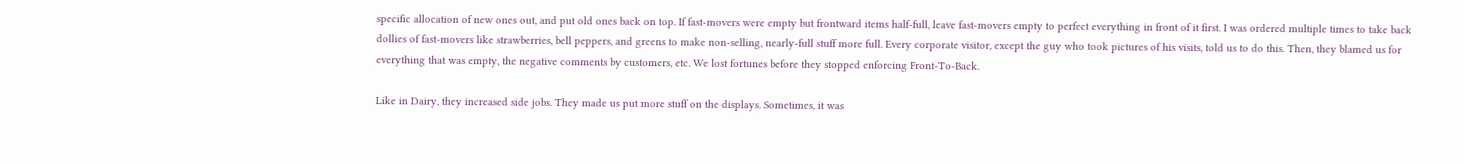specific allocation of new ones out, and put old ones back on top. If fast-movers were empty but frontward items half-full, leave fast-movers empty to perfect everything in front of it first. I was ordered multiple times to take back dollies of fast-movers like strawberries, bell peppers, and greens to make non-selling, nearly-full stuff more full. Every corporate visitor, except the guy who took pictures of his visits, told us to do this. Then, they blamed us for everything that was empty, the negative comments by customers, etc. We lost fortunes before they stopped enforcing Front-To-Back.

Like in Dairy, they increased side jobs. They made us put more stuff on the displays. Sometimes, it was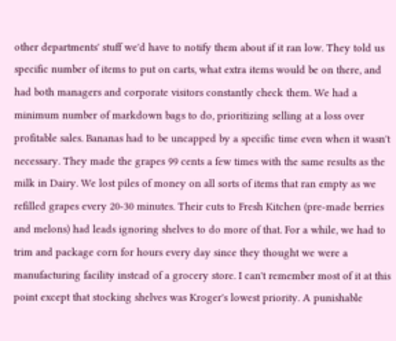other departments' stuff we'd have to notify them about if it ran low. They told us specific number of items to put on carts, what extra items would be on there, and had both managers and corporate visitors constantly check them. We had a minimum number of markdown bags to do, prioritizing selling at a loss over profitable sales. Bananas had to be uncapped by a specific time even when it wasn't necessary. They made the grapes 99 cents a few times with the same results as the milk in Dairy. We lost piles of money on all sorts of items that ran empty as we refilled grapes every 20-30 minutes. Their cuts to Fresh Kitchen (pre-made berries and melons) had leads ignoring shelves to do more of that. For a while, we had to trim and package corn for hours every day since they thought we were a manufacturing facility instead of a grocery store. I can't remember most of it at this point except that stocking shelves was Kroger's lowest priority. A punishable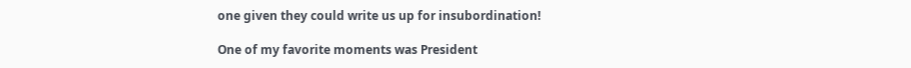one given they could write us up for insubordination!

One of my favorite moments was President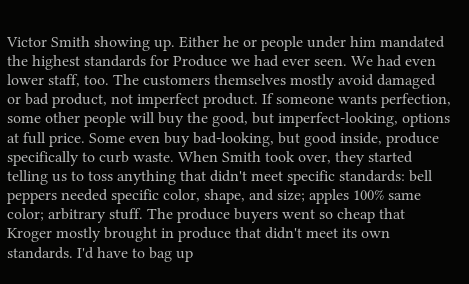Victor Smith showing up. Either he or people under him mandated the highest standards for Produce we had ever seen. We had even lower staff, too. The customers themselves mostly avoid damaged or bad product, not imperfect product. If someone wants perfection, some other people will buy the good, but imperfect-looking, options at full price. Some even buy bad-looking, but good inside, produce specifically to curb waste. When Smith took over, they started telling us to toss anything that didn't meet specific standards: bell peppers needed specific color, shape, and size; apples 100% same color; arbitrary stuff. The produce buyers went so cheap that Kroger mostly brought in produce that didn't meet its own standards. I'd have to bag up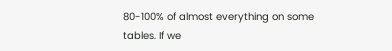80-100% of almost everything on some tables. If we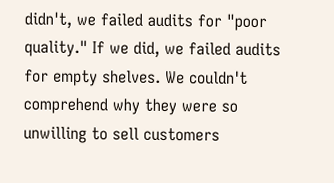didn't, we failed audits for "poor quality." If we did, we failed audits for empty shelves. We couldn't comprehend why they were so unwilling to sell customers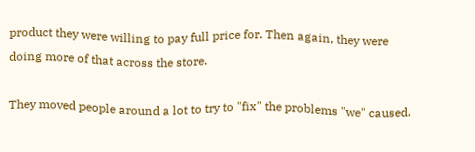product they were willing to pay full price for. Then again, they were doing more of that across the store.

They moved people around a lot to try to "fix" the problems "we" caused.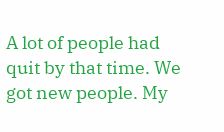A lot of people had quit by that time. We got new people. My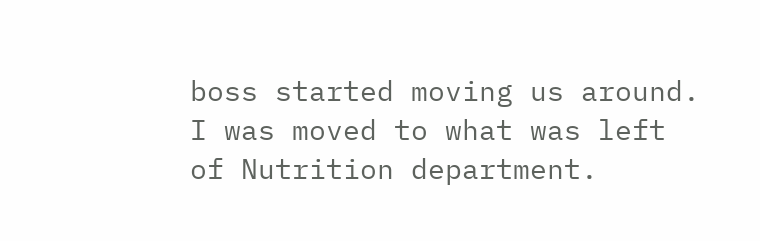boss started moving us around. I was moved to what was left of Nutrition department.